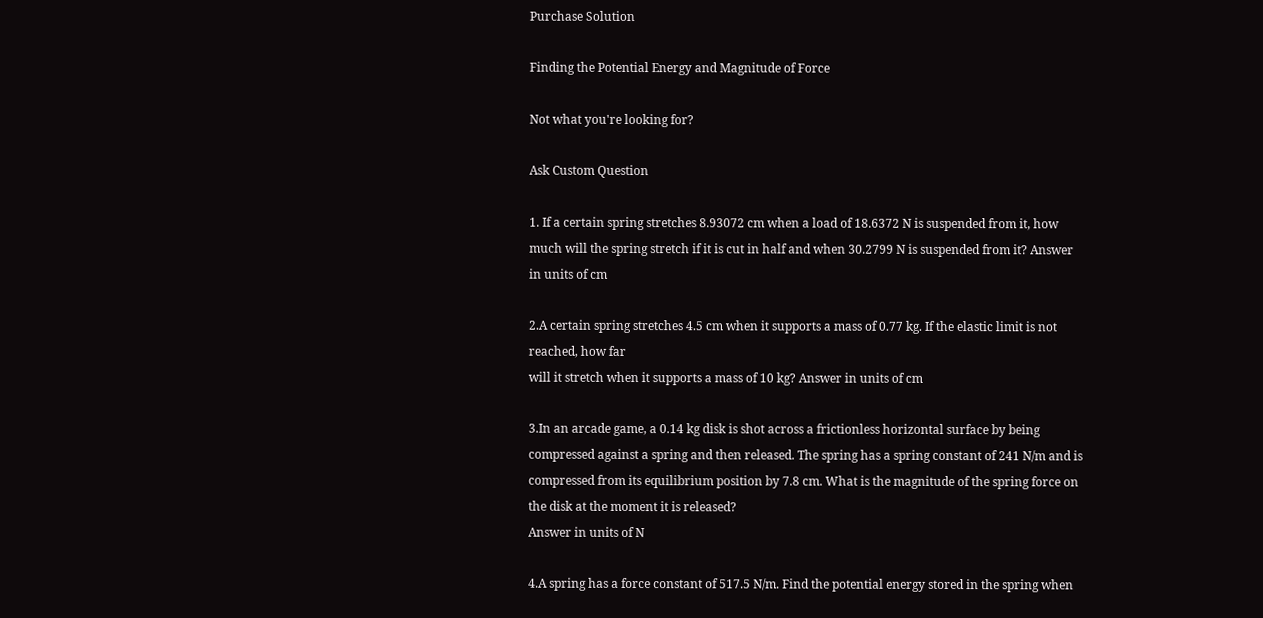Purchase Solution

Finding the Potential Energy and Magnitude of Force

Not what you're looking for?

Ask Custom Question

1. If a certain spring stretches 8.93072 cm when a load of 18.6372 N is suspended from it, how much will the spring stretch if it is cut in half and when 30.2799 N is suspended from it? Answer in units of cm

2.A certain spring stretches 4.5 cm when it supports a mass of 0.77 kg. If the elastic limit is not reached, how far
will it stretch when it supports a mass of 10 kg? Answer in units of cm

3.In an arcade game, a 0.14 kg disk is shot across a frictionless horizontal surface by being compressed against a spring and then released. The spring has a spring constant of 241 N/m and is compressed from its equilibrium position by 7.8 cm. What is the magnitude of the spring force on the disk at the moment it is released?
Answer in units of N

4.A spring has a force constant of 517.5 N/m. Find the potential energy stored in the spring when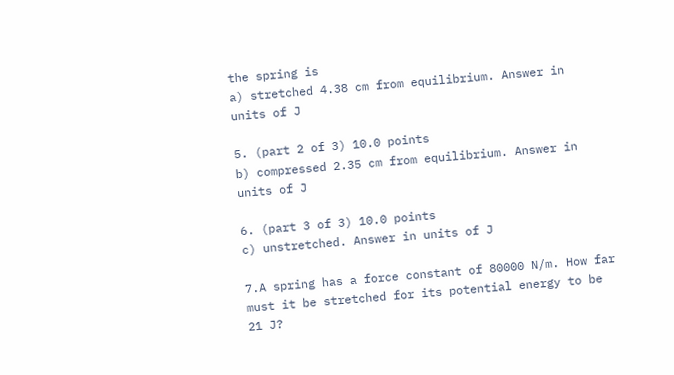the spring is
a) stretched 4.38 cm from equilibrium. Answer in units of J

5. (part 2 of 3) 10.0 points
b) compressed 2.35 cm from equilibrium. Answer in units of J

6. (part 3 of 3) 10.0 points
c) unstretched. Answer in units of J

7.A spring has a force constant of 80000 N/m. How far must it be stretched for its potential energy to be 21 J?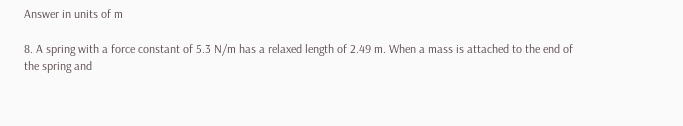Answer in units of m

8. A spring with a force constant of 5.3 N/m has a relaxed length of 2.49 m. When a mass is attached to the end of the spring and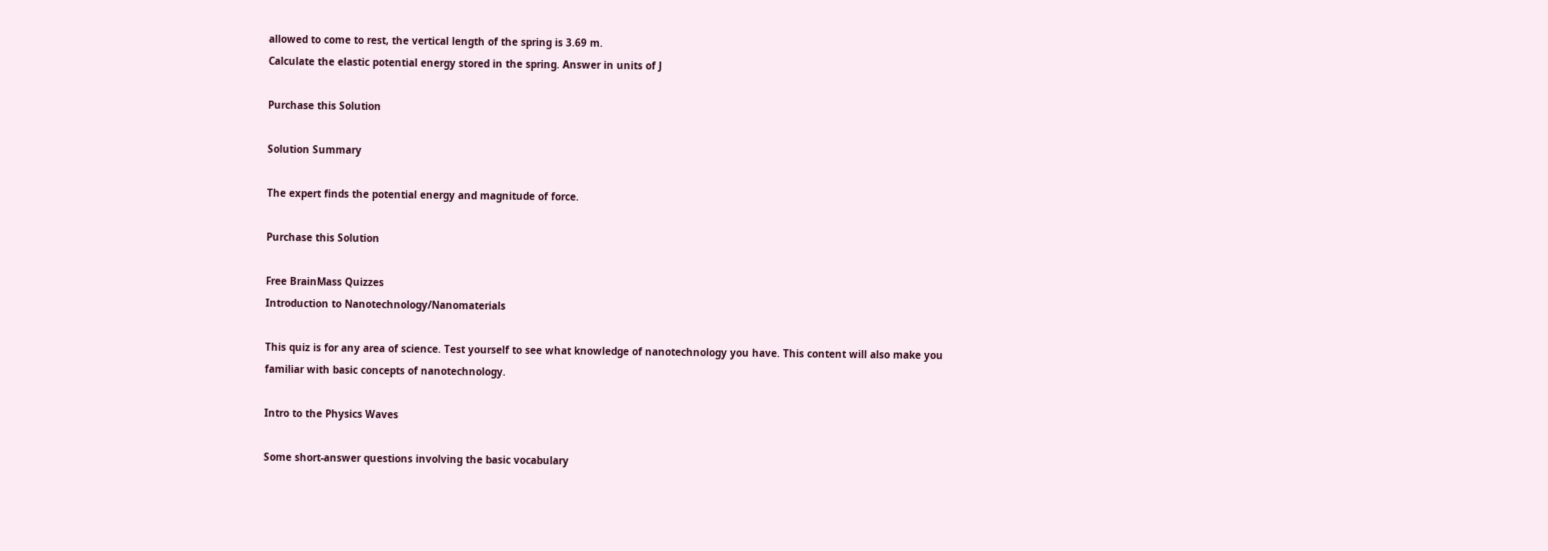allowed to come to rest, the vertical length of the spring is 3.69 m.
Calculate the elastic potential energy stored in the spring. Answer in units of J

Purchase this Solution

Solution Summary

The expert finds the potential energy and magnitude of force.

Purchase this Solution

Free BrainMass Quizzes
Introduction to Nanotechnology/Nanomaterials

This quiz is for any area of science. Test yourself to see what knowledge of nanotechnology you have. This content will also make you familiar with basic concepts of nanotechnology.

Intro to the Physics Waves

Some short-answer questions involving the basic vocabulary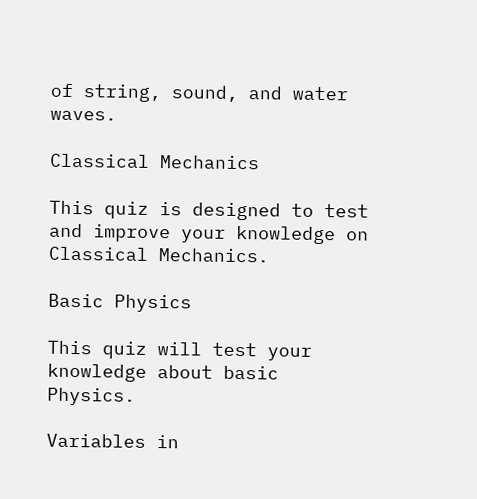of string, sound, and water waves.

Classical Mechanics

This quiz is designed to test and improve your knowledge on Classical Mechanics.

Basic Physics

This quiz will test your knowledge about basic Physics.

Variables in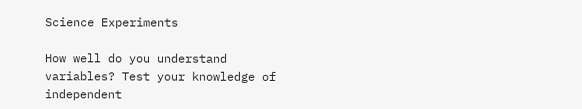Science Experiments

How well do you understand variables? Test your knowledge of independent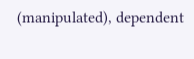(manipulated), dependent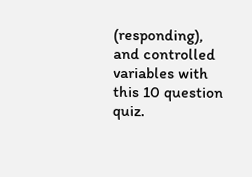(responding), and controlled variables with this 10 question quiz.